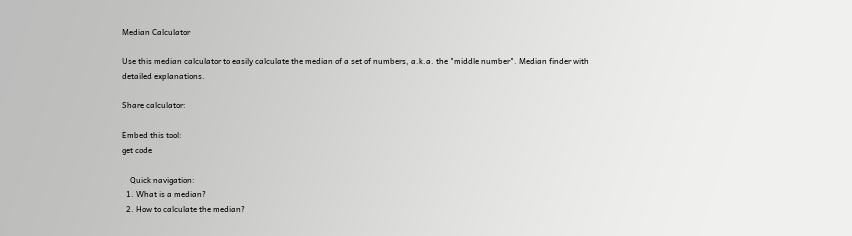Median Calculator

Use this median calculator to easily calculate the median of a set of numbers, a.k.a. the "middle number". Median finder with detailed explanations.

Share calculator:

Embed this tool:
get code

    Quick navigation:
  1. What is a median?
  2. How to calculate the median?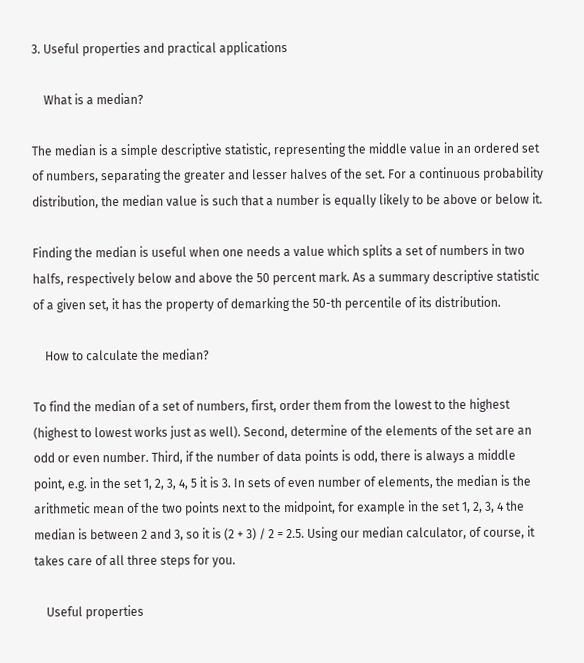3. Useful properties and practical applications

    What is a median?

The median is a simple descriptive statistic, representing the middle value in an ordered set of numbers, separating the greater and lesser halves of the set. For a continuous probability distribution, the median value is such that a number is equally likely to be above or below it.

Finding the median is useful when one needs a value which splits a set of numbers in two halfs, respectively below and above the 50 percent mark. As a summary descriptive statistic of a given set, it has the property of demarking the 50-th percentile of its distribution.

    How to calculate the median?

To find the median of a set of numbers, first, order them from the lowest to the highest (highest to lowest works just as well). Second, determine of the elements of the set are an odd or even number. Third, if the number of data points is odd, there is always a middle point, e.g. in the set 1, 2, 3, 4, 5 it is 3. In sets of even number of elements, the median is the arithmetic mean of the two points next to the midpoint, for example in the set 1, 2, 3, 4 the median is between 2 and 3, so it is (2 + 3) / 2 = 2.5. Using our median calculator, of course, it takes care of all three steps for you.

    Useful properties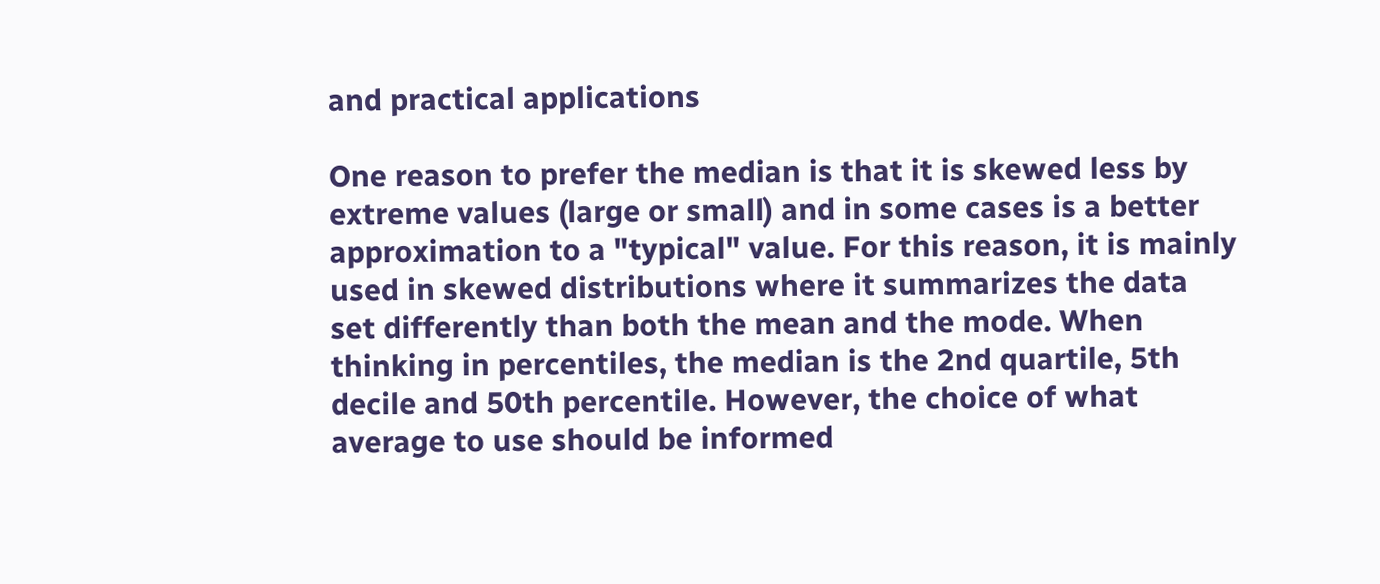and practical applications

One reason to prefer the median is that it is skewed less by extreme values (large or small) and in some cases is a better approximation to a "typical" value. For this reason, it is mainly used in skewed distributions where it summarizes the data set differently than both the mean and the mode. When thinking in percentiles, the median is the 2nd quartile, 5th decile and 50th percentile. However, the choice of what average to use should be informed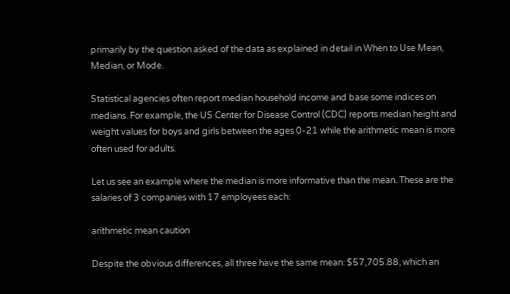primarily by the question asked of the data as explained in detail in When to Use Mean, Median, or Mode.

Statistical agencies often report median household income and base some indices on medians. For example, the US Center for Disease Control (CDC) reports median height and weight values for boys and girls between the ages 0-21 while the arithmetic mean is more often used for adults.

Let us see an example where the median is more informative than the mean. These are the salaries of 3 companies with 17 employees each:

arithmetic mean caution

Despite the obvious differences, all three have the same mean: $57,705.88, which an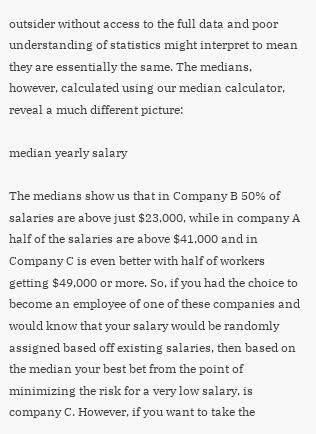outsider without access to the full data and poor understanding of statistics might interpret to mean they are essentially the same. The medians, however, calculated using our median calculator, reveal a much different picture:

median yearly salary

The medians show us that in Company B 50% of salaries are above just $23,000, while in company A half of the salaries are above $41,000 and in Company C is even better with half of workers getting $49,000 or more. So, if you had the choice to become an employee of one of these companies and would know that your salary would be randomly assigned based off existing salaries, then based on the median your best bet from the point of minimizing the risk for a very low salary, is company C. However, if you want to take the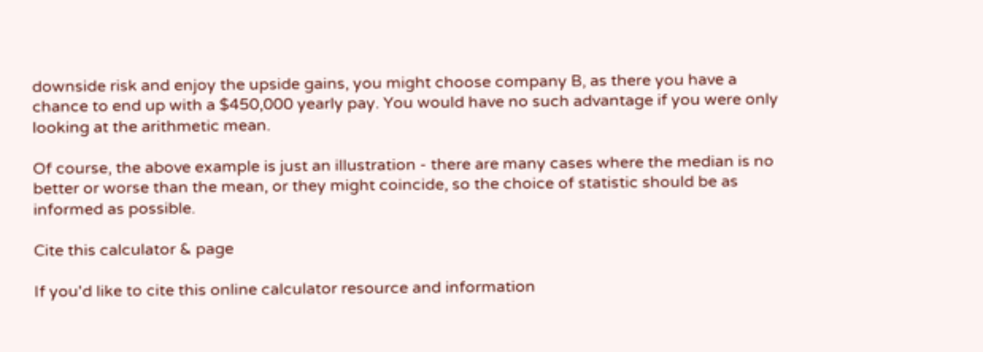downside risk and enjoy the upside gains, you might choose company B, as there you have a chance to end up with a $450,000 yearly pay. You would have no such advantage if you were only looking at the arithmetic mean.

Of course, the above example is just an illustration - there are many cases where the median is no better or worse than the mean, or they might coincide, so the choice of statistic should be as informed as possible.

Cite this calculator & page

If you'd like to cite this online calculator resource and information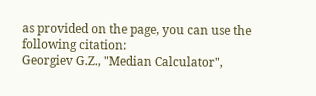as provided on the page, you can use the following citation:
Georgiev G.Z., "Median Calculator",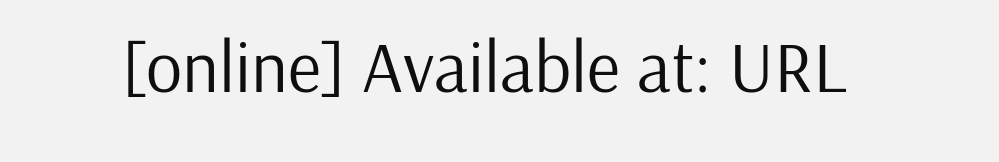[online] Available at: URL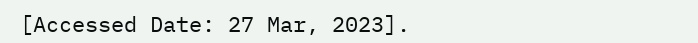[Accessed Date: 27 Mar, 2023].